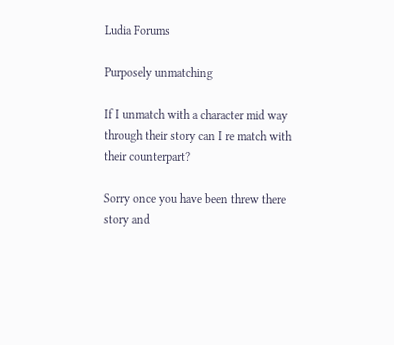Ludia Forums

Purposely unmatching

If I unmatch with a character mid way through their story can I re match with their counterpart?

Sorry once you have been threw there story and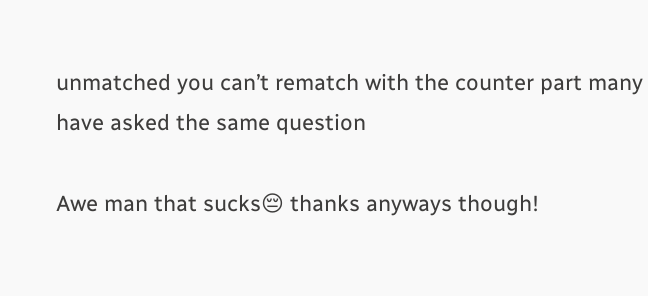unmatched you can’t rematch with the counter part many have asked the same question

Awe man that sucks😔 thanks anyways though!